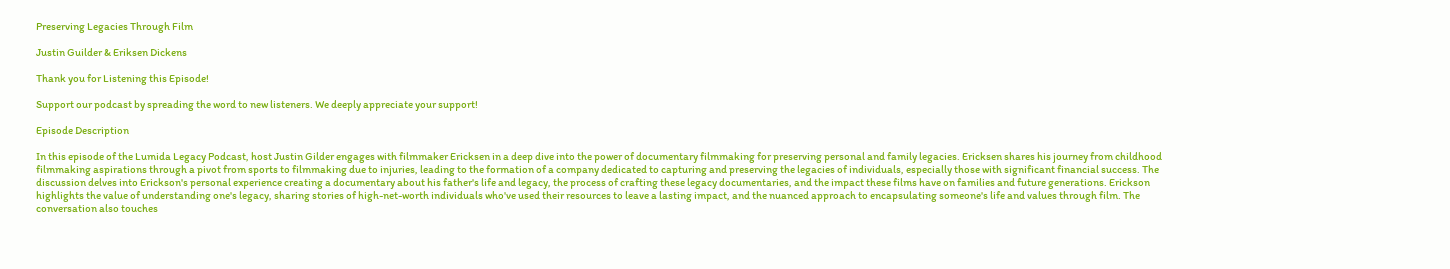Preserving Legacies Through Film

Justin Guilder & Eriksen Dickens

Thank you for Listening this Episode!

Support our podcast by spreading the word to new listeners. We deeply appreciate your support!

Episode Description

In this episode of the Lumida Legacy Podcast, host Justin Gilder engages with filmmaker Ericksen in a deep dive into the power of documentary filmmaking for preserving personal and family legacies. Ericksen shares his journey from childhood filmmaking aspirations through a pivot from sports to filmmaking due to injuries, leading to the formation of a company dedicated to capturing and preserving the legacies of individuals, especially those with significant financial success. The discussion delves into Erickson's personal experience creating a documentary about his father's life and legacy, the process of crafting these legacy documentaries, and the impact these films have on families and future generations. Erickson highlights the value of understanding one's legacy, sharing stories of high-net-worth individuals who've used their resources to leave a lasting impact, and the nuanced approach to encapsulating someone's life and values through film. The conversation also touches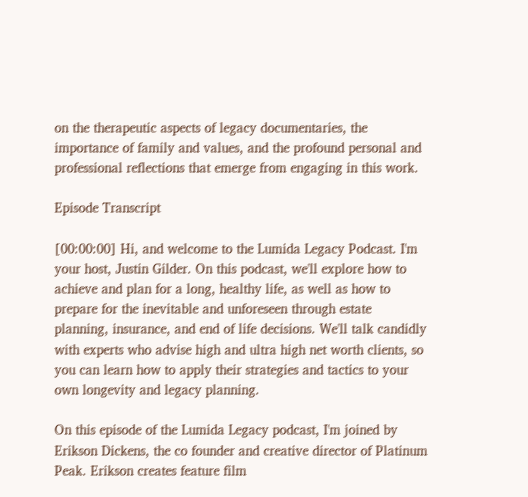on the therapeutic aspects of legacy documentaries, the importance of family and values, and the profound personal and professional reflections that emerge from engaging in this work.

Episode Transcript

[00:00:00] Hi, and welcome to the Lumida Legacy Podcast. I'm your host, Justin Gilder. On this podcast, we'll explore how to achieve and plan for a long, healthy life, as well as how to prepare for the inevitable and unforeseen through estate planning, insurance, and end of life decisions. We'll talk candidly with experts who advise high and ultra high net worth clients, so you can learn how to apply their strategies and tactics to your own longevity and legacy planning.

On this episode of the Lumida Legacy podcast, I'm joined by Erikson Dickens, the co founder and creative director of Platinum Peak. Erikson creates feature film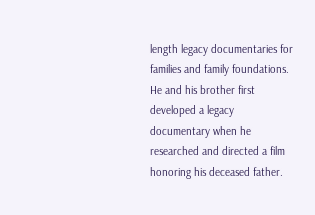length legacy documentaries for families and family foundations. He and his brother first developed a legacy documentary when he researched and directed a film honoring his deceased father.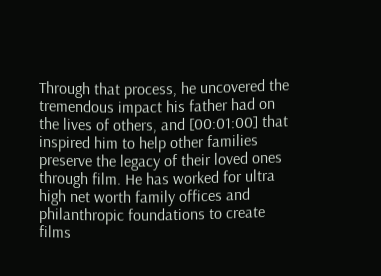Through that process, he uncovered the tremendous impact his father had on the lives of others, and [00:01:00] that inspired him to help other families preserve the legacy of their loved ones through film. He has worked for ultra high net worth family offices and philanthropic foundations to create films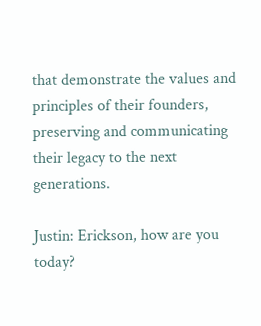that demonstrate the values and principles of their founders, preserving and communicating their legacy to the next generations.

Justin: Erickson, how are you today?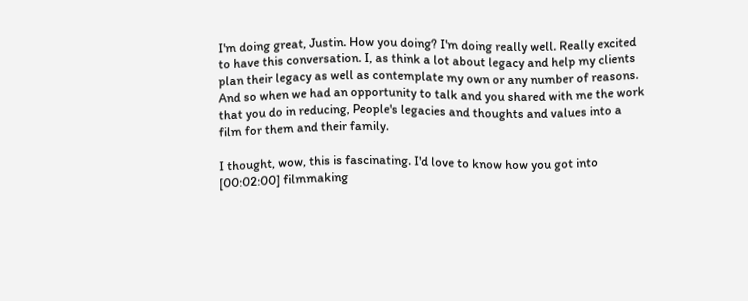I'm doing great, Justin. How you doing? I'm doing really well. Really excited to have this conversation. I, as think a lot about legacy and help my clients plan their legacy as well as contemplate my own or any number of reasons. And so when we had an opportunity to talk and you shared with me the work that you do in reducing, People's legacies and thoughts and values into a film for them and their family.

I thought, wow, this is fascinating. I'd love to know how you got into [00:02:00] filmmaking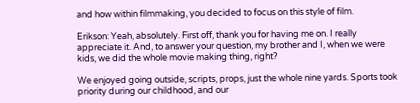and how within filmmaking, you decided to focus on this style of film.

Erikson: Yeah, absolutely. First off, thank you for having me on. I really appreciate it. And, to answer your question, my brother and I, when we were kids, we did the whole movie making thing, right?

We enjoyed going outside, scripts, props, just the whole nine yards. Sports took priority during our childhood, and our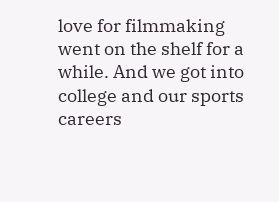love for filmmaking went on the shelf for a while. And we got into college and our sports careers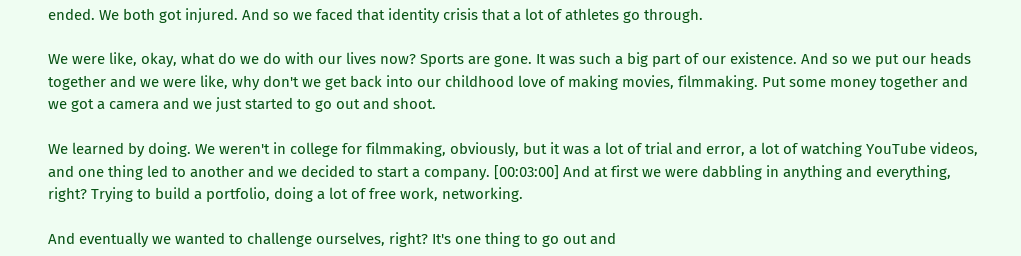ended. We both got injured. And so we faced that identity crisis that a lot of athletes go through.

We were like, okay, what do we do with our lives now? Sports are gone. It was such a big part of our existence. And so we put our heads together and we were like, why don't we get back into our childhood love of making movies, filmmaking. Put some money together and we got a camera and we just started to go out and shoot.

We learned by doing. We weren't in college for filmmaking, obviously, but it was a lot of trial and error, a lot of watching YouTube videos, and one thing led to another and we decided to start a company. [00:03:00] And at first we were dabbling in anything and everything, right? Trying to build a portfolio, doing a lot of free work, networking.

And eventually we wanted to challenge ourselves, right? It's one thing to go out and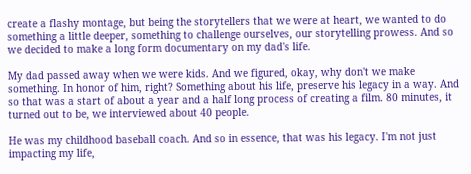create a flashy montage, but being the storytellers that we were at heart, we wanted to do something a little deeper, something to challenge ourselves, our storytelling prowess. And so we decided to make a long form documentary on my dad's life.

My dad passed away when we were kids. And we figured, okay, why don't we make something. In honor of him, right? Something about his life, preserve his legacy in a way. And so that was a start of about a year and a half long process of creating a film. 80 minutes, it turned out to be, we interviewed about 40 people.

He was my childhood baseball coach. And so in essence, that was his legacy. I'm not just impacting my life,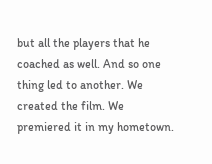but all the players that he coached as well. And so one thing led to another. We created the film. We premiered it in my hometown.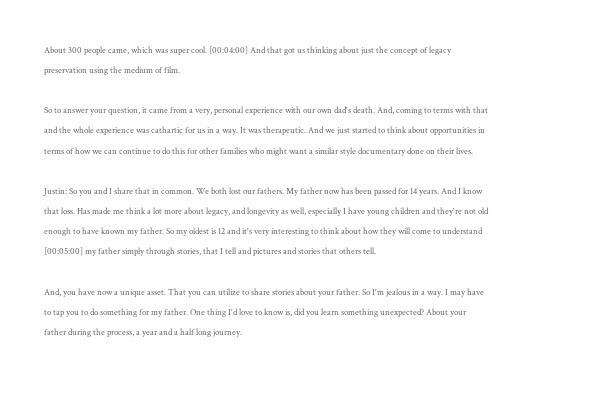About 300 people came, which was super cool. [00:04:00] And that got us thinking about just the concept of legacy preservation using the medium of film.

So to answer your question, it came from a very, personal experience with our own dad's death. And, coming to terms with that and the whole experience was cathartic for us in a way. It was therapeutic. And we just started to think about opportunities in terms of how we can continue to do this for other families who might want a similar style documentary done on their lives.

Justin: So you and I share that in common. We both lost our fathers. My father now has been passed for 14 years. And I know that loss. Has made me think a lot more about legacy, and longevity as well, especially I have young children and they're not old enough to have known my father. So my oldest is 12 and it's very interesting to think about how they will come to understand [00:05:00] my father simply through stories, that I tell and pictures and stories that others tell.

And, you have now a unique asset. That you can utilize to share stories about your father. So I'm jealous in a way. I may have to tap you to do something for my father. One thing I'd love to know is, did you learn something unexpected? About your father during the process, a year and a half long journey.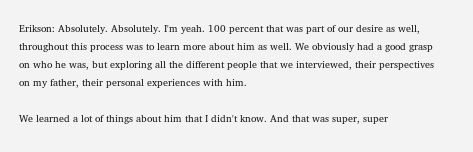Erikson: Absolutely. Absolutely. I'm yeah. 100 percent that was part of our desire as well, throughout this process was to learn more about him as well. We obviously had a good grasp on who he was, but exploring all the different people that we interviewed, their perspectives on my father, their personal experiences with him.

We learned a lot of things about him that I didn't know. And that was super, super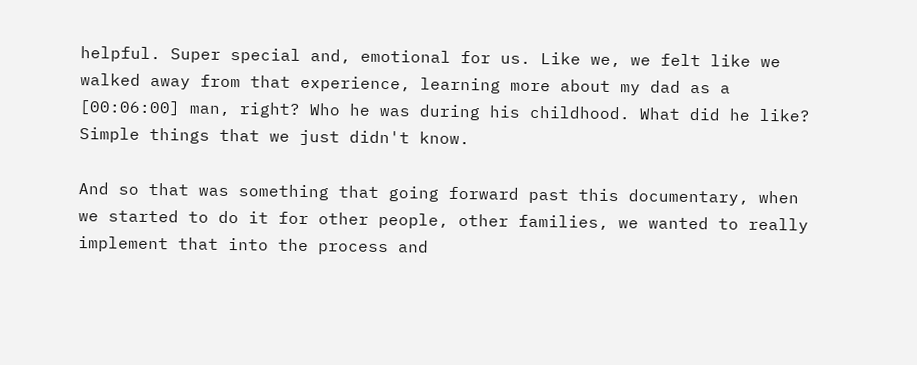helpful. Super special and, emotional for us. Like we, we felt like we walked away from that experience, learning more about my dad as a [00:06:00] man, right? Who he was during his childhood. What did he like? Simple things that we just didn't know.

And so that was something that going forward past this documentary, when we started to do it for other people, other families, we wanted to really implement that into the process and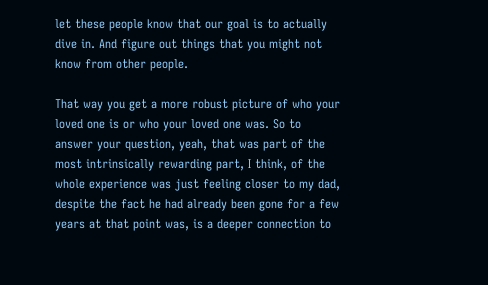let these people know that our goal is to actually dive in. And figure out things that you might not know from other people.

That way you get a more robust picture of who your loved one is or who your loved one was. So to answer your question, yeah, that was part of the most intrinsically rewarding part, I think, of the whole experience was just feeling closer to my dad, despite the fact he had already been gone for a few years at that point was, is a deeper connection to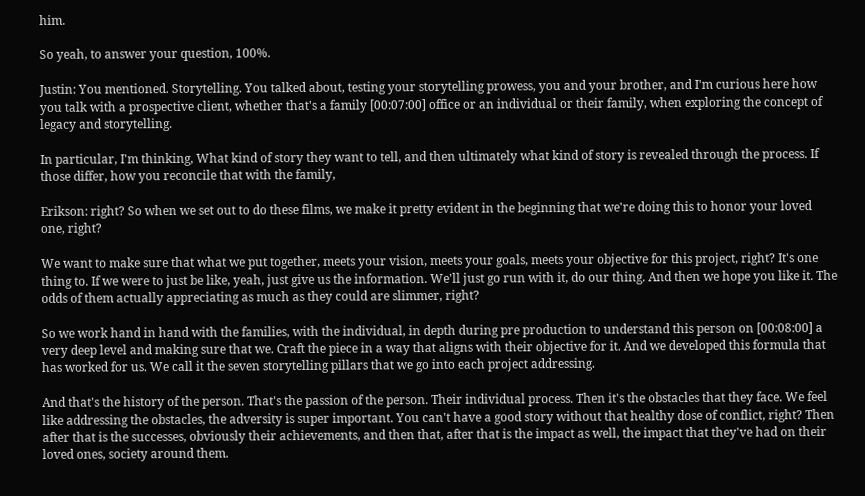him.

So yeah, to answer your question, 100%.

Justin: You mentioned. Storytelling. You talked about, testing your storytelling prowess, you and your brother, and I'm curious here how you talk with a prospective client, whether that's a family [00:07:00] office or an individual or their family, when exploring the concept of legacy and storytelling.

In particular, I'm thinking, What kind of story they want to tell, and then ultimately what kind of story is revealed through the process. If those differ, how you reconcile that with the family,

Erikson: right? So when we set out to do these films, we make it pretty evident in the beginning that we're doing this to honor your loved one, right?

We want to make sure that what we put together, meets your vision, meets your goals, meets your objective for this project, right? It's one thing to. If we were to just be like, yeah, just give us the information. We'll just go run with it, do our thing. And then we hope you like it. The odds of them actually appreciating as much as they could are slimmer, right?

So we work hand in hand with the families, with the individual, in depth during pre production to understand this person on [00:08:00] a very deep level and making sure that we. Craft the piece in a way that aligns with their objective for it. And we developed this formula that has worked for us. We call it the seven storytelling pillars that we go into each project addressing.

And that's the history of the person. That's the passion of the person. Their individual process. Then it's the obstacles that they face. We feel like addressing the obstacles, the adversity is super important. You can't have a good story without that healthy dose of conflict, right? Then after that is the successes, obviously their achievements, and then that, after that is the impact as well, the impact that they've had on their loved ones, society around them.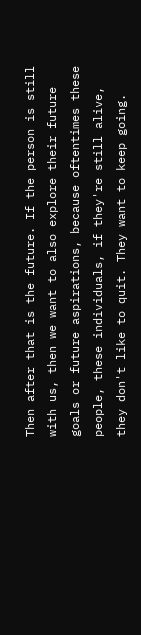Then after that is the future. If the person is still with us, then we want to also explore their future goals or future aspirations, because oftentimes these people, these individuals, if they're still alive, they don't like to quit. They want to keep going.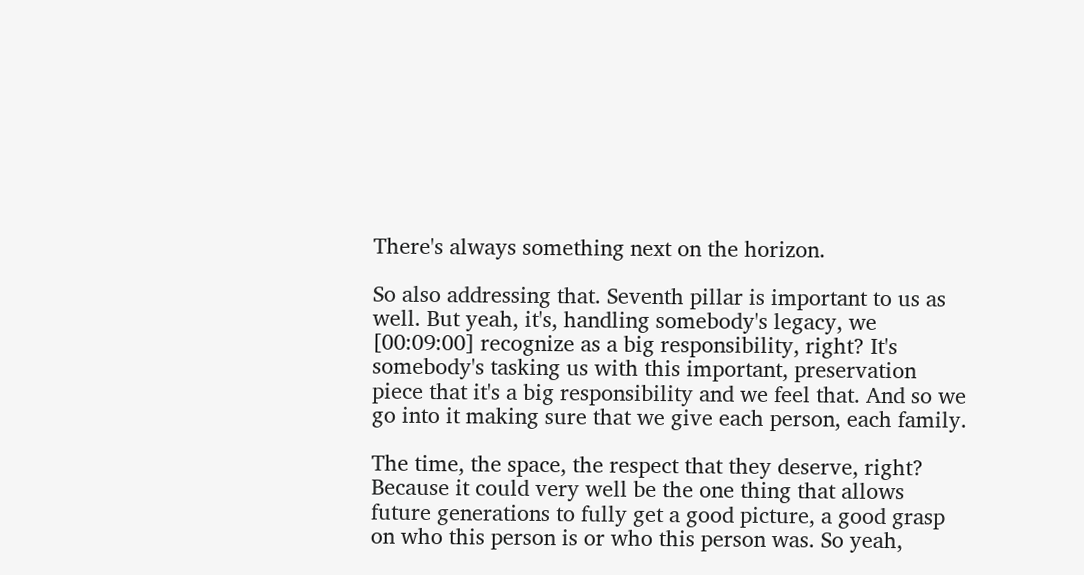There's always something next on the horizon.

So also addressing that. Seventh pillar is important to us as well. But yeah, it's, handling somebody's legacy, we [00:09:00] recognize as a big responsibility, right? It's somebody's tasking us with this important, preservation piece that it's a big responsibility and we feel that. And so we go into it making sure that we give each person, each family.

The time, the space, the respect that they deserve, right? Because it could very well be the one thing that allows future generations to fully get a good picture, a good grasp on who this person is or who this person was. So yeah,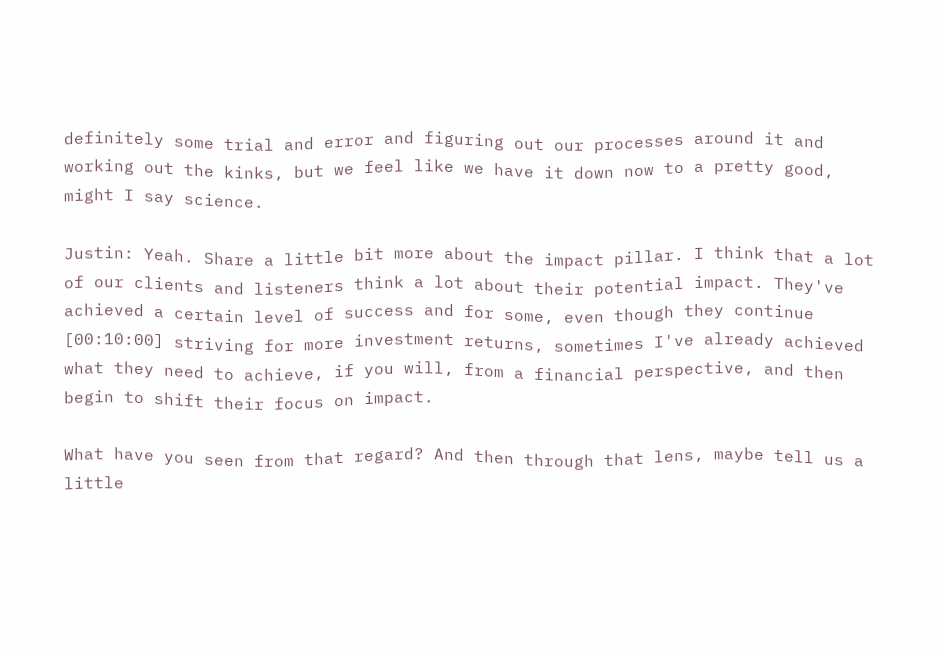definitely some trial and error and figuring out our processes around it and working out the kinks, but we feel like we have it down now to a pretty good, might I say science.

Justin: Yeah. Share a little bit more about the impact pillar. I think that a lot of our clients and listeners think a lot about their potential impact. They've achieved a certain level of success and for some, even though they continue [00:10:00] striving for more investment returns, sometimes I've already achieved what they need to achieve, if you will, from a financial perspective, and then begin to shift their focus on impact.

What have you seen from that regard? And then through that lens, maybe tell us a little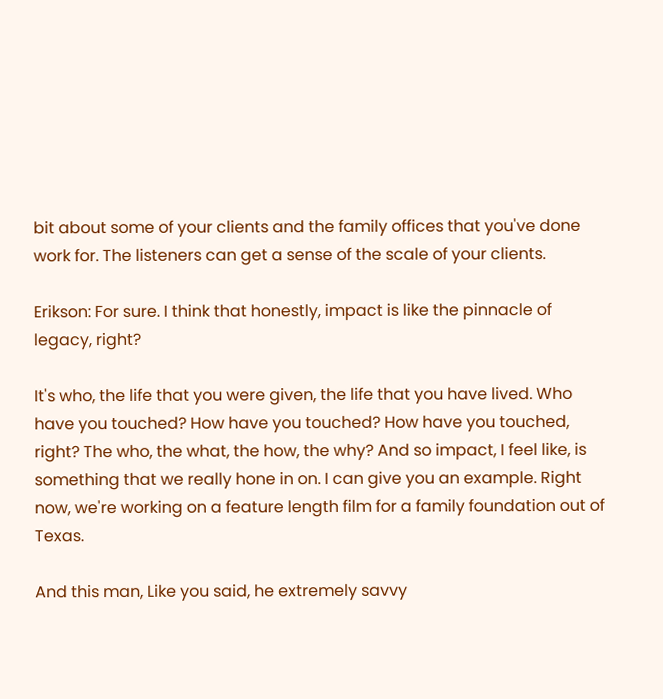bit about some of your clients and the family offices that you've done work for. The listeners can get a sense of the scale of your clients.

Erikson: For sure. I think that honestly, impact is like the pinnacle of legacy, right?

It's who, the life that you were given, the life that you have lived. Who have you touched? How have you touched? How have you touched, right? The who, the what, the how, the why? And so impact, I feel like, is something that we really hone in on. I can give you an example. Right now, we're working on a feature length film for a family foundation out of Texas.

And this man, Like you said, he extremely savvy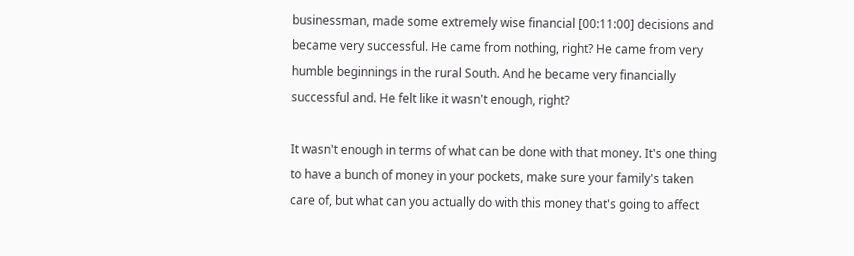businessman, made some extremely wise financial [00:11:00] decisions and became very successful. He came from nothing, right? He came from very humble beginnings in the rural South. And he became very financially successful and. He felt like it wasn't enough, right?

It wasn't enough in terms of what can be done with that money. It's one thing to have a bunch of money in your pockets, make sure your family's taken care of, but what can you actually do with this money that's going to affect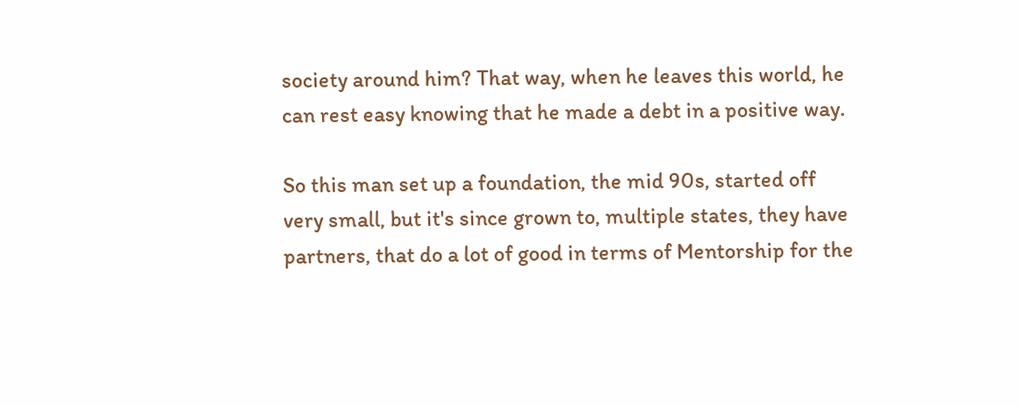society around him? That way, when he leaves this world, he can rest easy knowing that he made a debt in a positive way.

So this man set up a foundation, the mid 90s, started off very small, but it's since grown to, multiple states, they have partners, that do a lot of good in terms of Mentorship for the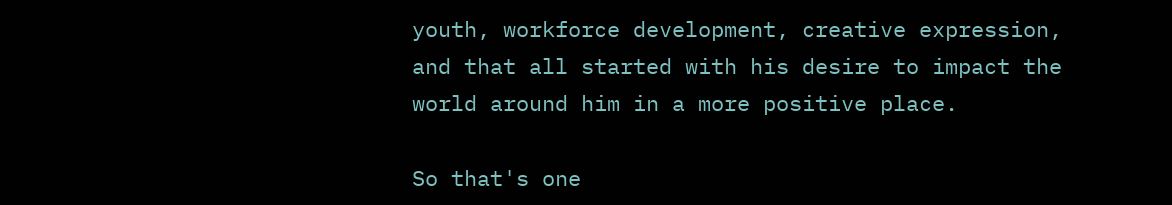youth, workforce development, creative expression, and that all started with his desire to impact the world around him in a more positive place.

So that's one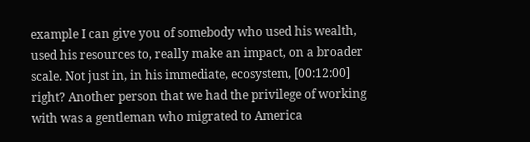example I can give you of somebody who used his wealth, used his resources to, really make an impact, on a broader scale. Not just in, in his immediate, ecosystem, [00:12:00] right? Another person that we had the privilege of working with was a gentleman who migrated to America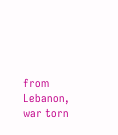from Lebanon, war torn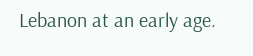Lebanon at an early age.